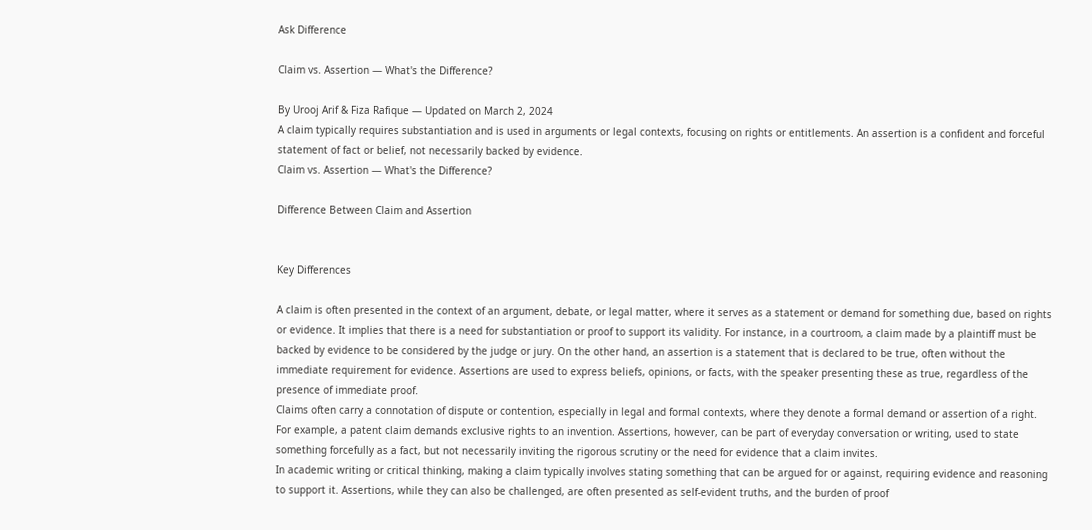Ask Difference

Claim vs. Assertion — What's the Difference?

By Urooj Arif & Fiza Rafique — Updated on March 2, 2024
A claim typically requires substantiation and is used in arguments or legal contexts, focusing on rights or entitlements. An assertion is a confident and forceful statement of fact or belief, not necessarily backed by evidence.
Claim vs. Assertion — What's the Difference?

Difference Between Claim and Assertion


Key Differences

A claim is often presented in the context of an argument, debate, or legal matter, where it serves as a statement or demand for something due, based on rights or evidence. It implies that there is a need for substantiation or proof to support its validity. For instance, in a courtroom, a claim made by a plaintiff must be backed by evidence to be considered by the judge or jury. On the other hand, an assertion is a statement that is declared to be true, often without the immediate requirement for evidence. Assertions are used to express beliefs, opinions, or facts, with the speaker presenting these as true, regardless of the presence of immediate proof.
Claims often carry a connotation of dispute or contention, especially in legal and formal contexts, where they denote a formal demand or assertion of a right. For example, a patent claim demands exclusive rights to an invention. Assertions, however, can be part of everyday conversation or writing, used to state something forcefully as a fact, but not necessarily inviting the rigorous scrutiny or the need for evidence that a claim invites.
In academic writing or critical thinking, making a claim typically involves stating something that can be argued for or against, requiring evidence and reasoning to support it. Assertions, while they can also be challenged, are often presented as self-evident truths, and the burden of proof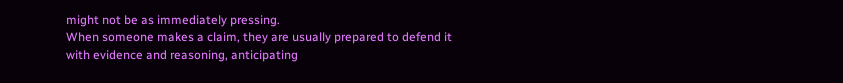might not be as immediately pressing.
When someone makes a claim, they are usually prepared to defend it with evidence and reasoning, anticipating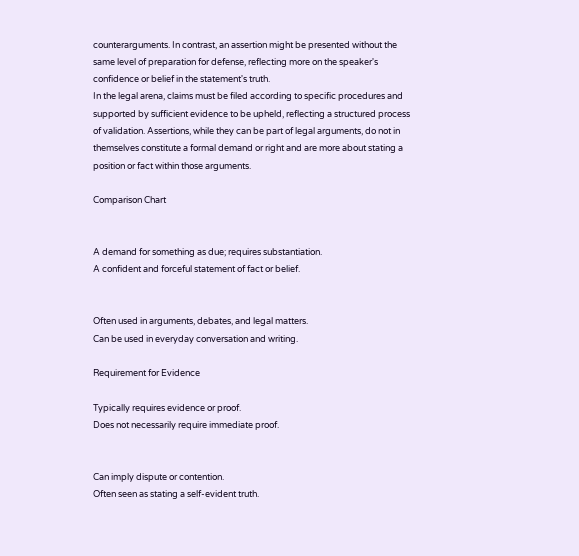counterarguments. In contrast, an assertion might be presented without the same level of preparation for defense, reflecting more on the speaker's confidence or belief in the statement's truth.
In the legal arena, claims must be filed according to specific procedures and supported by sufficient evidence to be upheld, reflecting a structured process of validation. Assertions, while they can be part of legal arguments, do not in themselves constitute a formal demand or right and are more about stating a position or fact within those arguments.

Comparison Chart


A demand for something as due; requires substantiation.
A confident and forceful statement of fact or belief.


Often used in arguments, debates, and legal matters.
Can be used in everyday conversation and writing.

Requirement for Evidence

Typically requires evidence or proof.
Does not necessarily require immediate proof.


Can imply dispute or contention.
Often seen as stating a self-evident truth.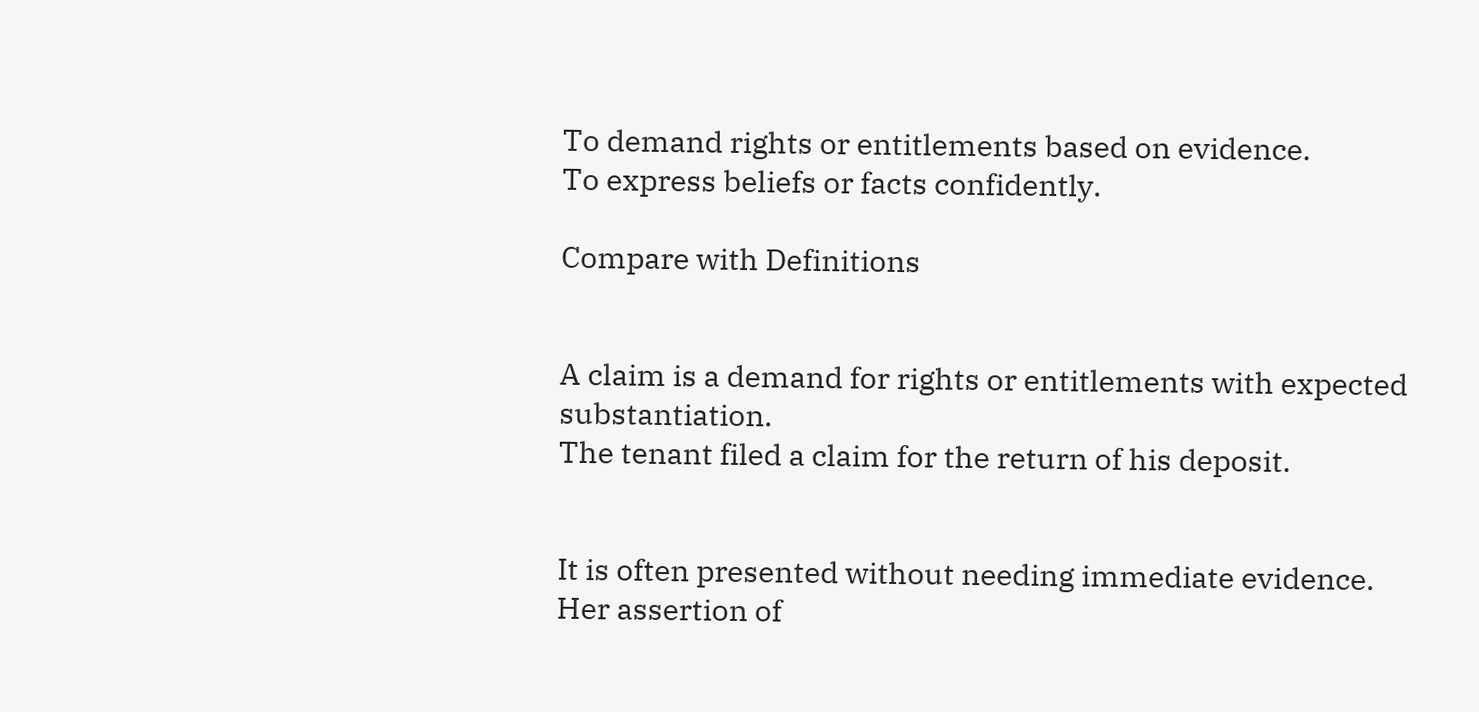To demand rights or entitlements based on evidence.
To express beliefs or facts confidently.

Compare with Definitions


A claim is a demand for rights or entitlements with expected substantiation.
The tenant filed a claim for the return of his deposit.


It is often presented without needing immediate evidence.
Her assertion of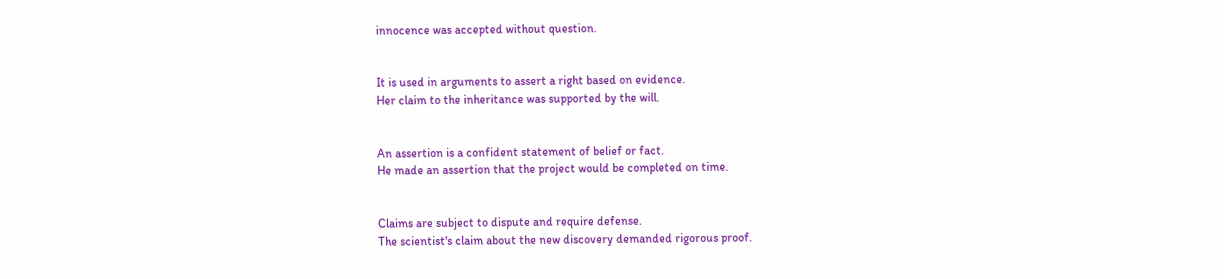innocence was accepted without question.


It is used in arguments to assert a right based on evidence.
Her claim to the inheritance was supported by the will.


An assertion is a confident statement of belief or fact.
He made an assertion that the project would be completed on time.


Claims are subject to dispute and require defense.
The scientist's claim about the new discovery demanded rigorous proof.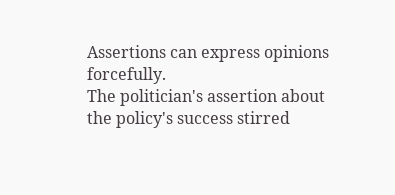Assertions can express opinions forcefully.
The politician's assertion about the policy's success stirred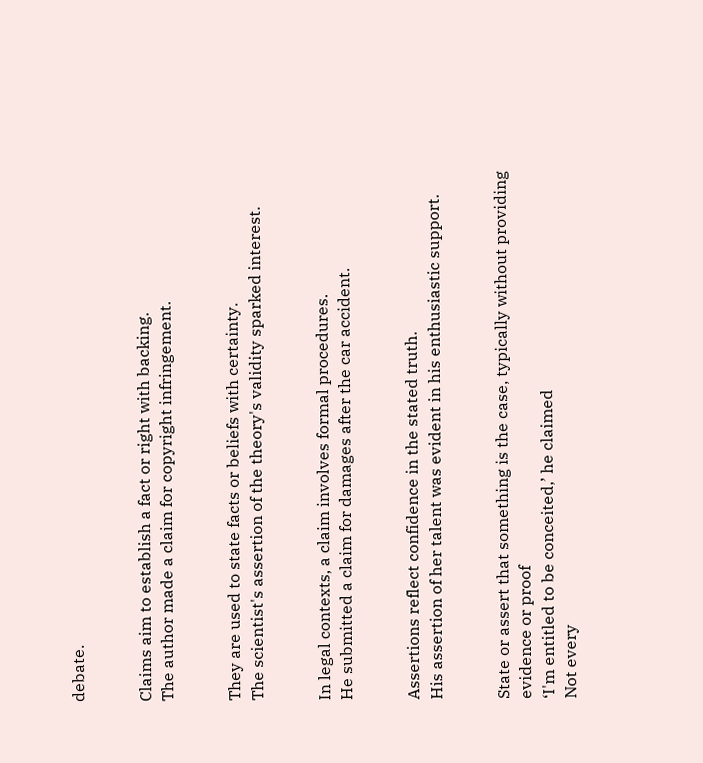debate.


Claims aim to establish a fact or right with backing.
The author made a claim for copyright infringement.


They are used to state facts or beliefs with certainty.
The scientist's assertion of the theory's validity sparked interest.


In legal contexts, a claim involves formal procedures.
He submitted a claim for damages after the car accident.


Assertions reflect confidence in the stated truth.
His assertion of her talent was evident in his enthusiastic support.


State or assert that something is the case, typically without providing evidence or proof
‘I'm entitled to be conceited,’ he claimed
Not every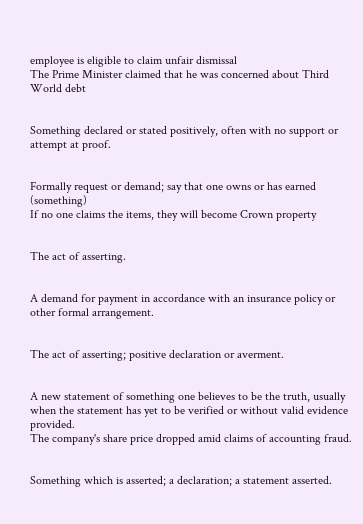employee is eligible to claim unfair dismissal
The Prime Minister claimed that he was concerned about Third World debt


Something declared or stated positively, often with no support or attempt at proof.


Formally request or demand; say that one owns or has earned (something)
If no one claims the items, they will become Crown property


The act of asserting.


A demand for payment in accordance with an insurance policy or other formal arrangement.


The act of asserting; positive declaration or averment.


A new statement of something one believes to be the truth, usually when the statement has yet to be verified or without valid evidence provided.
The company's share price dropped amid claims of accounting fraud.


Something which is asserted; a declaration; a statement asserted.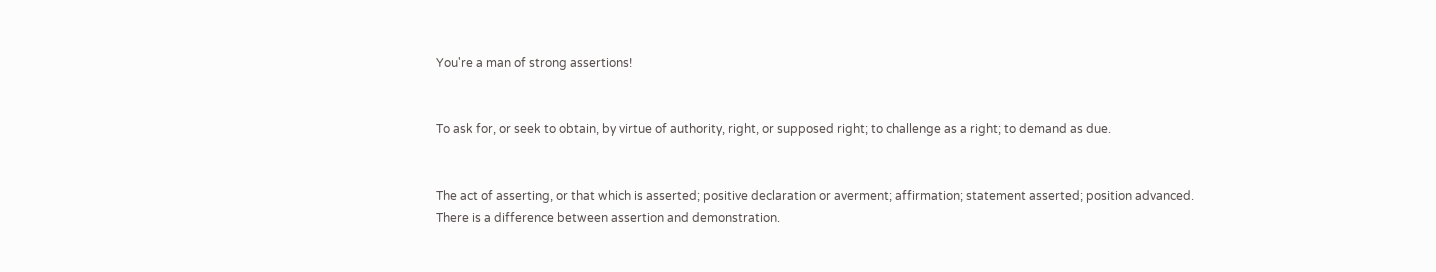You're a man of strong assertions!


To ask for, or seek to obtain, by virtue of authority, right, or supposed right; to challenge as a right; to demand as due.


The act of asserting, or that which is asserted; positive declaration or averment; affirmation; statement asserted; position advanced.
There is a difference between assertion and demonstration.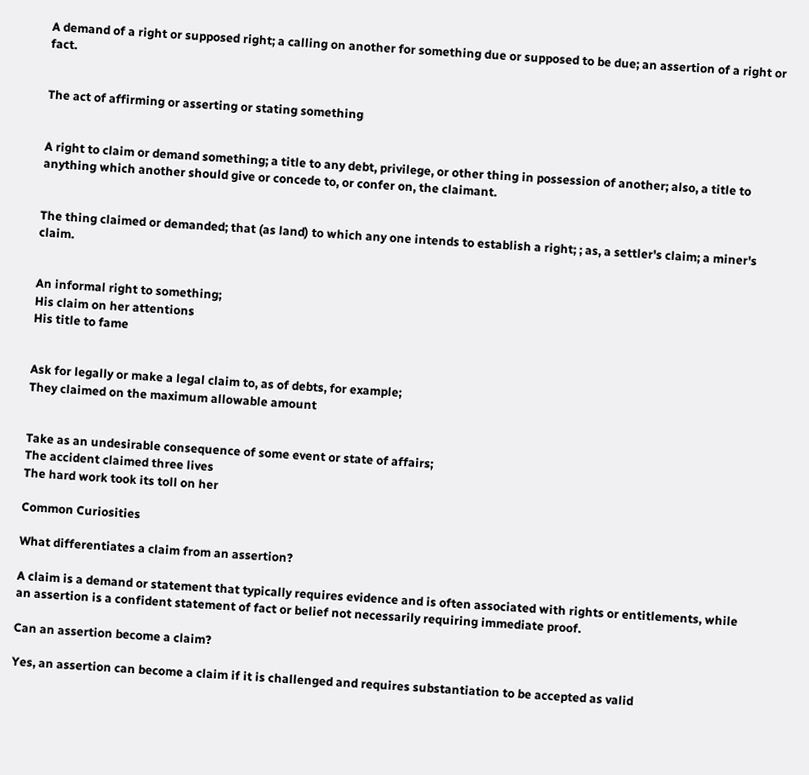A demand of a right or supposed right; a calling on another for something due or supposed to be due; an assertion of a right or fact.


The act of affirming or asserting or stating something


A right to claim or demand something; a title to any debt, privilege, or other thing in possession of another; also, a title to anything which another should give or concede to, or confer on, the claimant.


The thing claimed or demanded; that (as land) to which any one intends to establish a right; ; as, a settler's claim; a miner's claim.


An informal right to something;
His claim on her attentions
His title to fame


Ask for legally or make a legal claim to, as of debts, for example;
They claimed on the maximum allowable amount


Take as an undesirable consequence of some event or state of affairs;
The accident claimed three lives
The hard work took its toll on her

Common Curiosities

What differentiates a claim from an assertion?

A claim is a demand or statement that typically requires evidence and is often associated with rights or entitlements, while an assertion is a confident statement of fact or belief not necessarily requiring immediate proof.

Can an assertion become a claim?

Yes, an assertion can become a claim if it is challenged and requires substantiation to be accepted as valid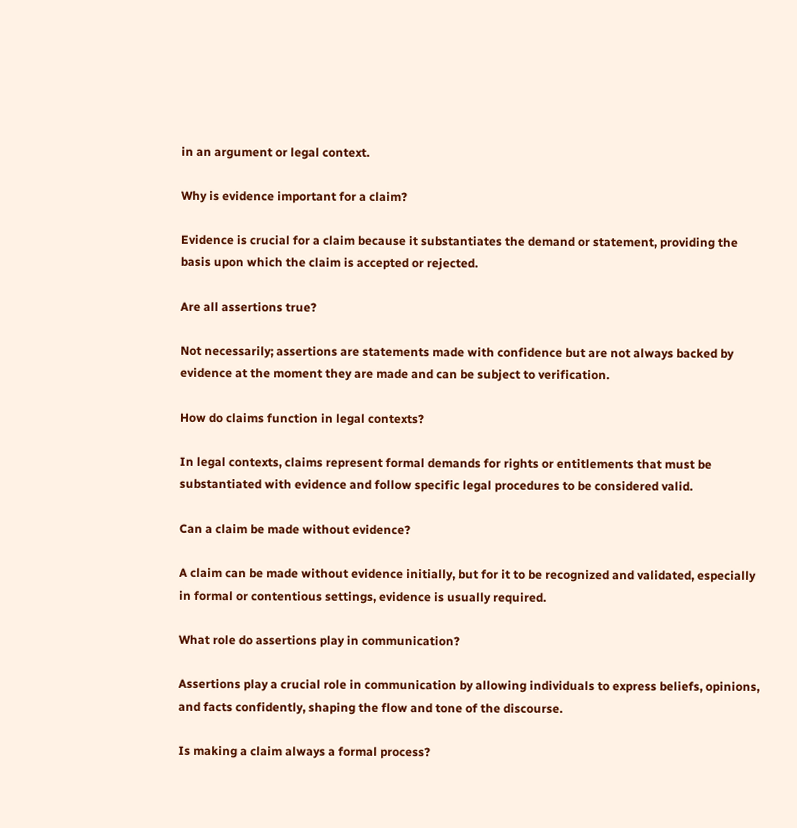in an argument or legal context.

Why is evidence important for a claim?

Evidence is crucial for a claim because it substantiates the demand or statement, providing the basis upon which the claim is accepted or rejected.

Are all assertions true?

Not necessarily; assertions are statements made with confidence but are not always backed by evidence at the moment they are made and can be subject to verification.

How do claims function in legal contexts?

In legal contexts, claims represent formal demands for rights or entitlements that must be substantiated with evidence and follow specific legal procedures to be considered valid.

Can a claim be made without evidence?

A claim can be made without evidence initially, but for it to be recognized and validated, especially in formal or contentious settings, evidence is usually required.

What role do assertions play in communication?

Assertions play a crucial role in communication by allowing individuals to express beliefs, opinions, and facts confidently, shaping the flow and tone of the discourse.

Is making a claim always a formal process?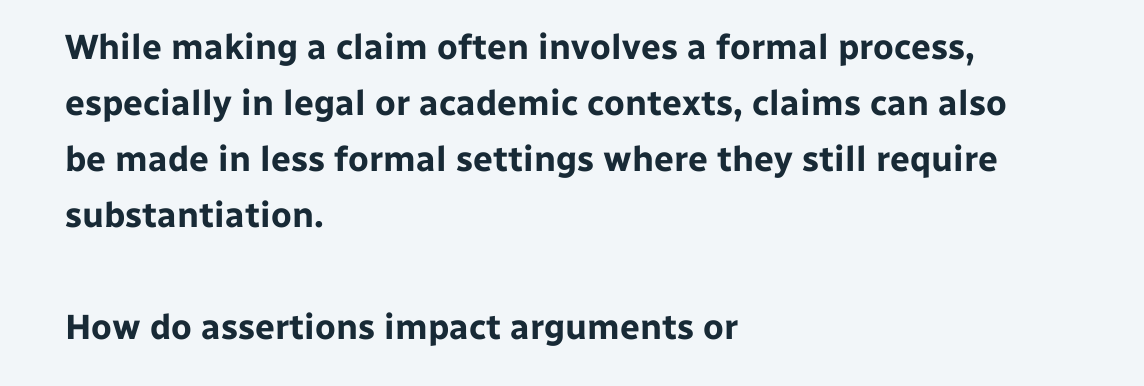While making a claim often involves a formal process, especially in legal or academic contexts, claims can also be made in less formal settings where they still require substantiation.

How do assertions impact arguments or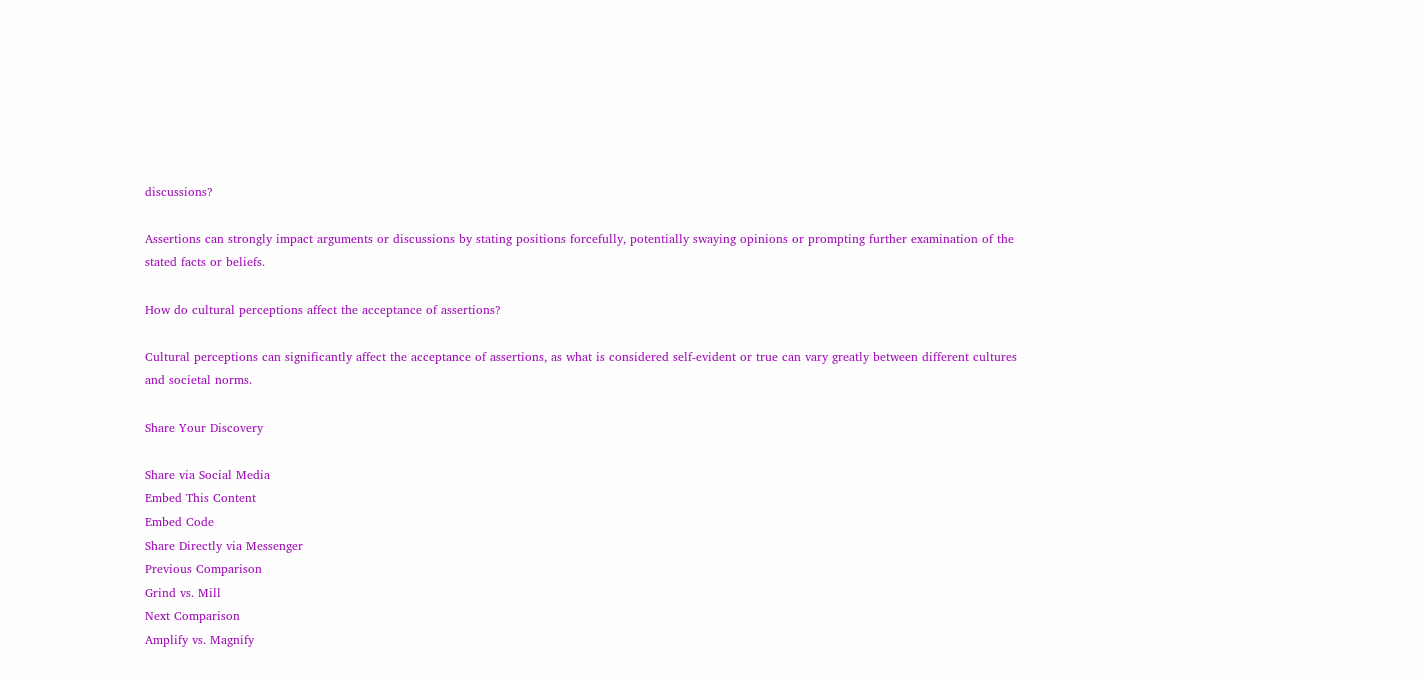discussions?

Assertions can strongly impact arguments or discussions by stating positions forcefully, potentially swaying opinions or prompting further examination of the stated facts or beliefs.

How do cultural perceptions affect the acceptance of assertions?

Cultural perceptions can significantly affect the acceptance of assertions, as what is considered self-evident or true can vary greatly between different cultures and societal norms.

Share Your Discovery

Share via Social Media
Embed This Content
Embed Code
Share Directly via Messenger
Previous Comparison
Grind vs. Mill
Next Comparison
Amplify vs. Magnify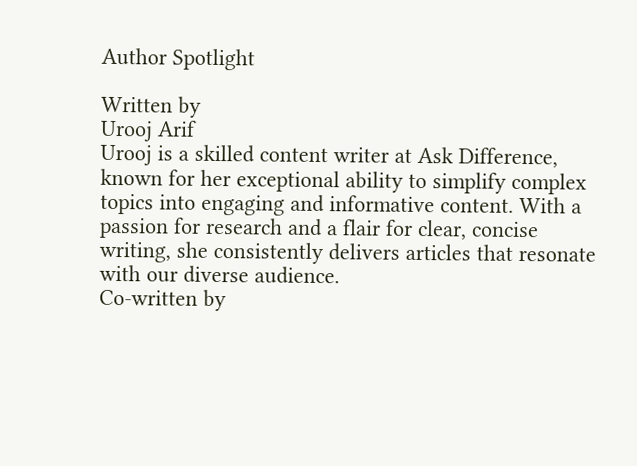Author Spotlight

Written by
Urooj Arif
Urooj is a skilled content writer at Ask Difference, known for her exceptional ability to simplify complex topics into engaging and informative content. With a passion for research and a flair for clear, concise writing, she consistently delivers articles that resonate with our diverse audience.
Co-written by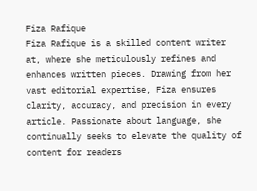Fiza Rafique
Fiza Rafique is a skilled content writer at, where she meticulously refines and enhances written pieces. Drawing from her vast editorial expertise, Fiza ensures clarity, accuracy, and precision in every article. Passionate about language, she continually seeks to elevate the quality of content for readers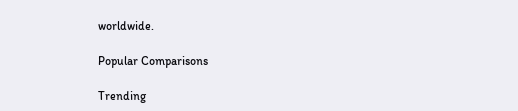worldwide.

Popular Comparisons

Trending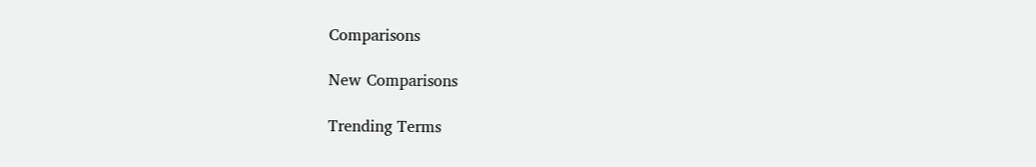Comparisons

New Comparisons

Trending Terms